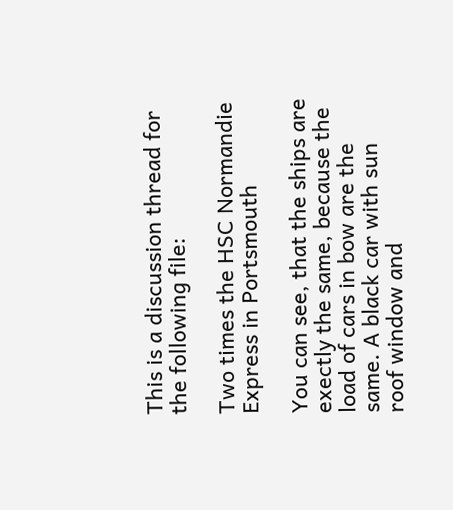This is a discussion thread for the following file:

Two times the HSC Normandie Express in Portsmouth

You can see, that the ships are exectly the same, because the load of cars in bow are the same. A black car with sun roof window and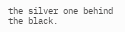the silver one behind the black.